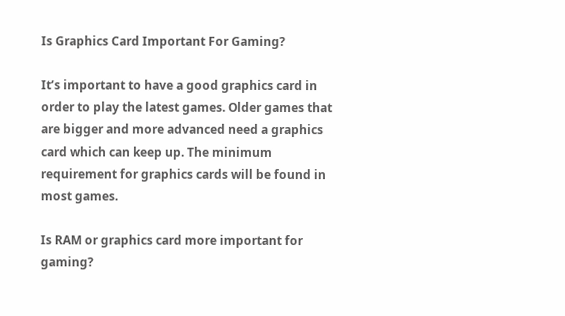Is Graphics Card Important For Gaming?

It’s important to have a good graphics card in order to play the latest games. Older games that are bigger and more advanced need a graphics card which can keep up. The minimum requirement for graphics cards will be found in most games.

Is RAM or graphics card more important for gaming?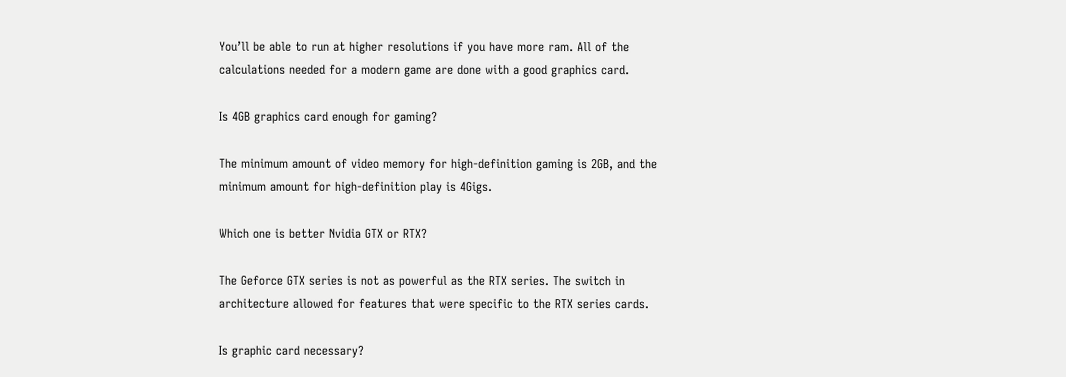You’ll be able to run at higher resolutions if you have more ram. All of the calculations needed for a modern game are done with a good graphics card.

Is 4GB graphics card enough for gaming?

The minimum amount of video memory for high-definition gaming is 2GB, and the minimum amount for high-definition play is 4Gigs.

Which one is better Nvidia GTX or RTX?

The Geforce GTX series is not as powerful as the RTX series. The switch in architecture allowed for features that were specific to the RTX series cards.

Is graphic card necessary?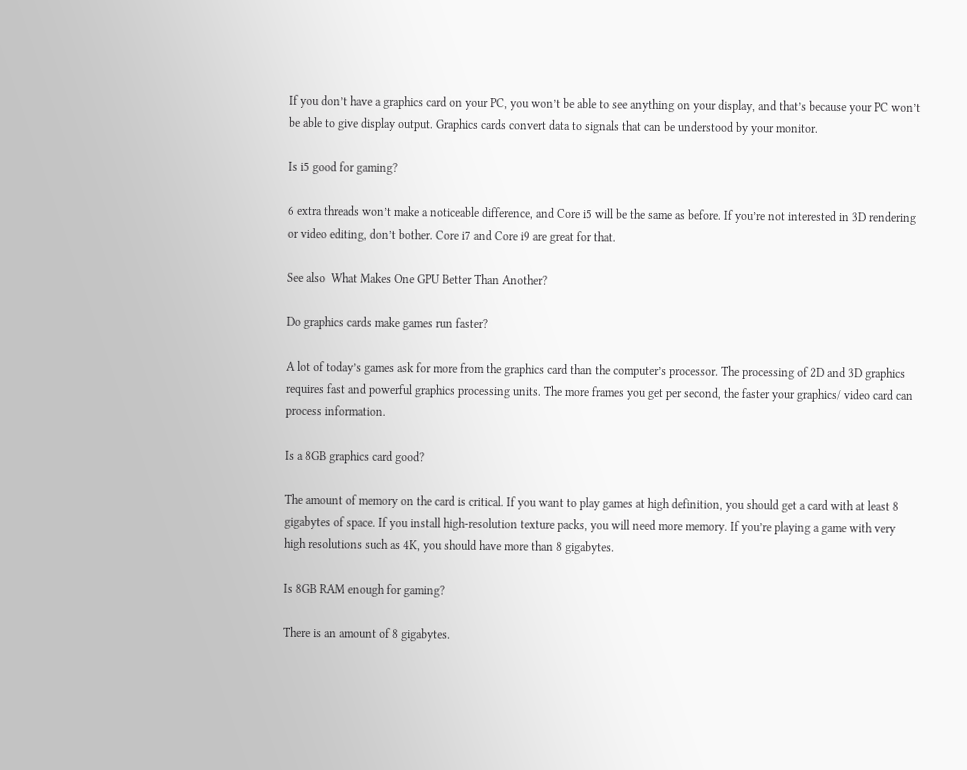If you don’t have a graphics card on your PC, you won’t be able to see anything on your display, and that’s because your PC won’t be able to give display output. Graphics cards convert data to signals that can be understood by your monitor.

Is i5 good for gaming?

6 extra threads won’t make a noticeable difference, and Core i5 will be the same as before. If you’re not interested in 3D rendering or video editing, don’t bother. Core i7 and Core i9 are great for that.

See also  What Makes One GPU Better Than Another?

Do graphics cards make games run faster?

A lot of today’s games ask for more from the graphics card than the computer’s processor. The processing of 2D and 3D graphics requires fast and powerful graphics processing units. The more frames you get per second, the faster your graphics/ video card can process information.

Is a 8GB graphics card good?

The amount of memory on the card is critical. If you want to play games at high definition, you should get a card with at least 8 gigabytes of space. If you install high-resolution texture packs, you will need more memory. If you’re playing a game with very high resolutions such as 4K, you should have more than 8 gigabytes.

Is 8GB RAM enough for gaming?

There is an amount of 8 gigabytes.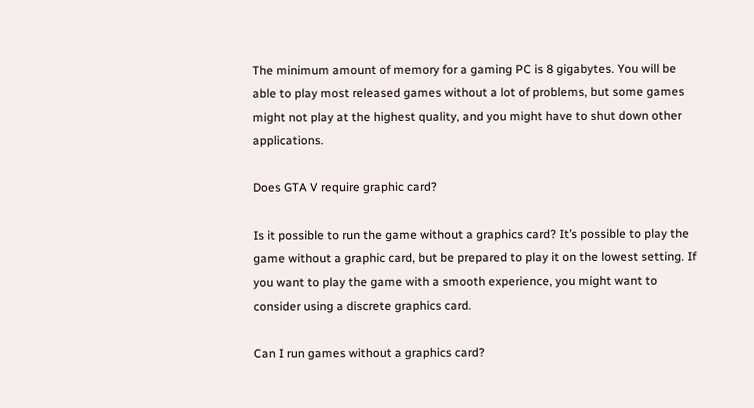The minimum amount of memory for a gaming PC is 8 gigabytes. You will be able to play most released games without a lot of problems, but some games might not play at the highest quality, and you might have to shut down other applications.

Does GTA V require graphic card?

Is it possible to run the game without a graphics card? It’s possible to play the game without a graphic card, but be prepared to play it on the lowest setting. If you want to play the game with a smooth experience, you might want to consider using a discrete graphics card.

Can I run games without a graphics card?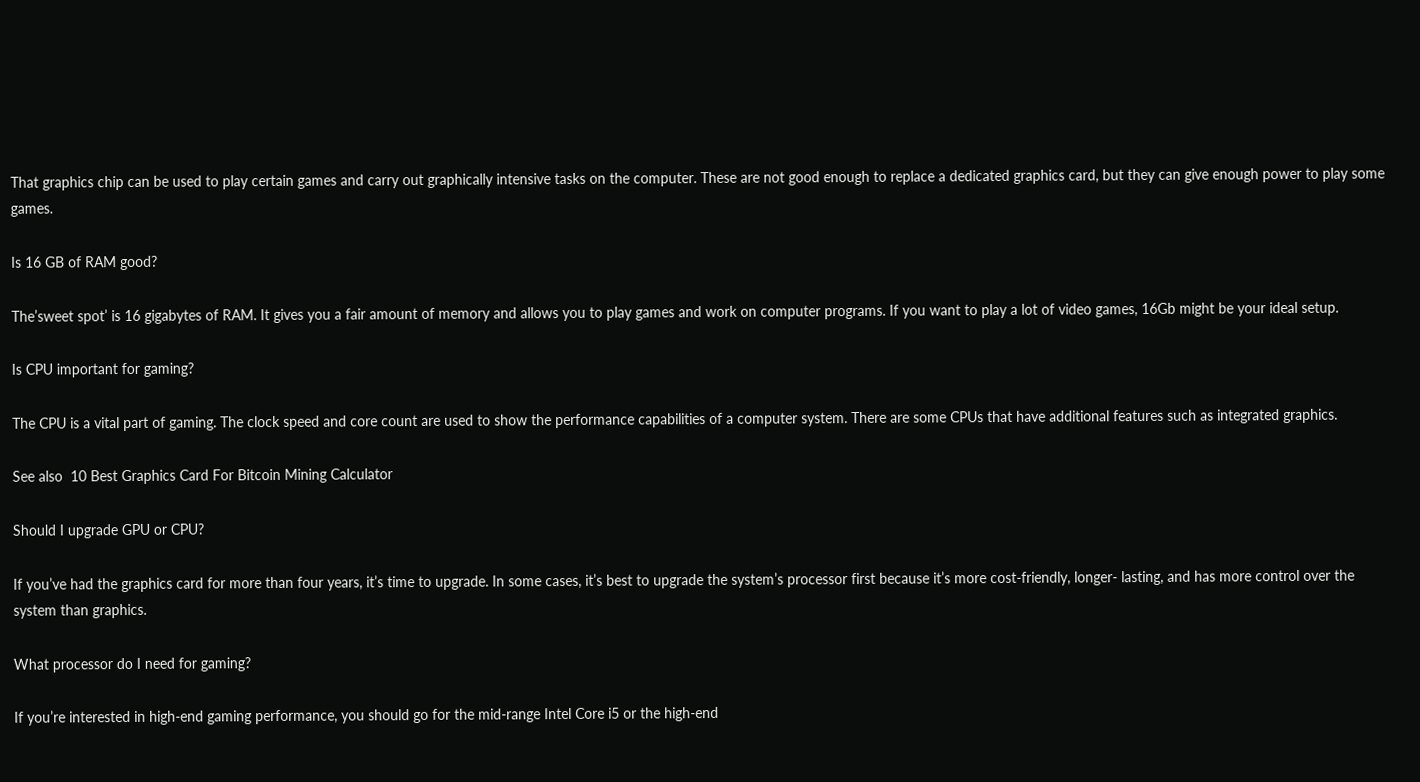That graphics chip can be used to play certain games and carry out graphically intensive tasks on the computer. These are not good enough to replace a dedicated graphics card, but they can give enough power to play some games.

Is 16 GB of RAM good?

The’sweet spot’ is 16 gigabytes of RAM. It gives you a fair amount of memory and allows you to play games and work on computer programs. If you want to play a lot of video games, 16Gb might be your ideal setup.

Is CPU important for gaming?

The CPU is a vital part of gaming. The clock speed and core count are used to show the performance capabilities of a computer system. There are some CPUs that have additional features such as integrated graphics.

See also  10 Best Graphics Card For Bitcoin Mining Calculator

Should I upgrade GPU or CPU?

If you’ve had the graphics card for more than four years, it’s time to upgrade. In some cases, it’s best to upgrade the system’s processor first because it’s more cost-friendly, longer- lasting, and has more control over the system than graphics.

What processor do I need for gaming?

If you’re interested in high-end gaming performance, you should go for the mid-range Intel Core i5 or the high-end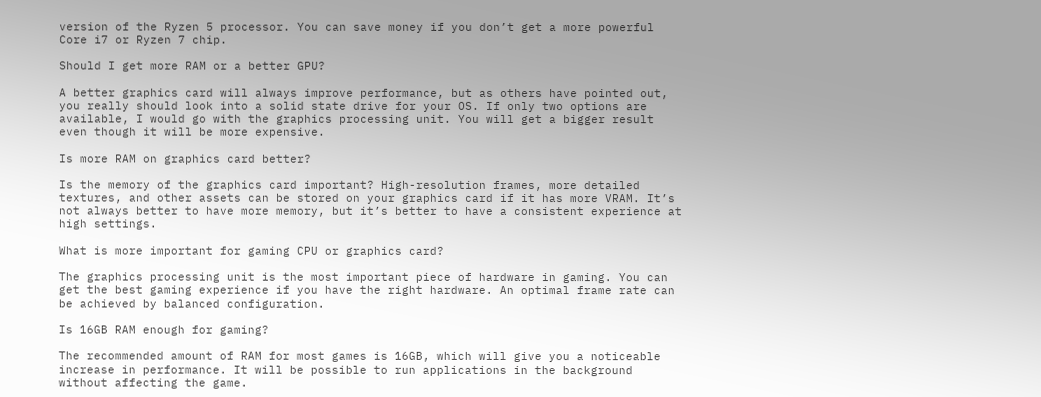version of the Ryzen 5 processor. You can save money if you don’t get a more powerful Core i7 or Ryzen 7 chip.

Should I get more RAM or a better GPU?

A better graphics card will always improve performance, but as others have pointed out, you really should look into a solid state drive for your OS. If only two options are available, I would go with the graphics processing unit. You will get a bigger result even though it will be more expensive.

Is more RAM on graphics card better?

Is the memory of the graphics card important? High-resolution frames, more detailed textures, and other assets can be stored on your graphics card if it has more VRAM. It’s not always better to have more memory, but it’s better to have a consistent experience at high settings.

What is more important for gaming CPU or graphics card?

The graphics processing unit is the most important piece of hardware in gaming. You can get the best gaming experience if you have the right hardware. An optimal frame rate can be achieved by balanced configuration.

Is 16GB RAM enough for gaming?

The recommended amount of RAM for most games is 16GB, which will give you a noticeable increase in performance. It will be possible to run applications in the background without affecting the game.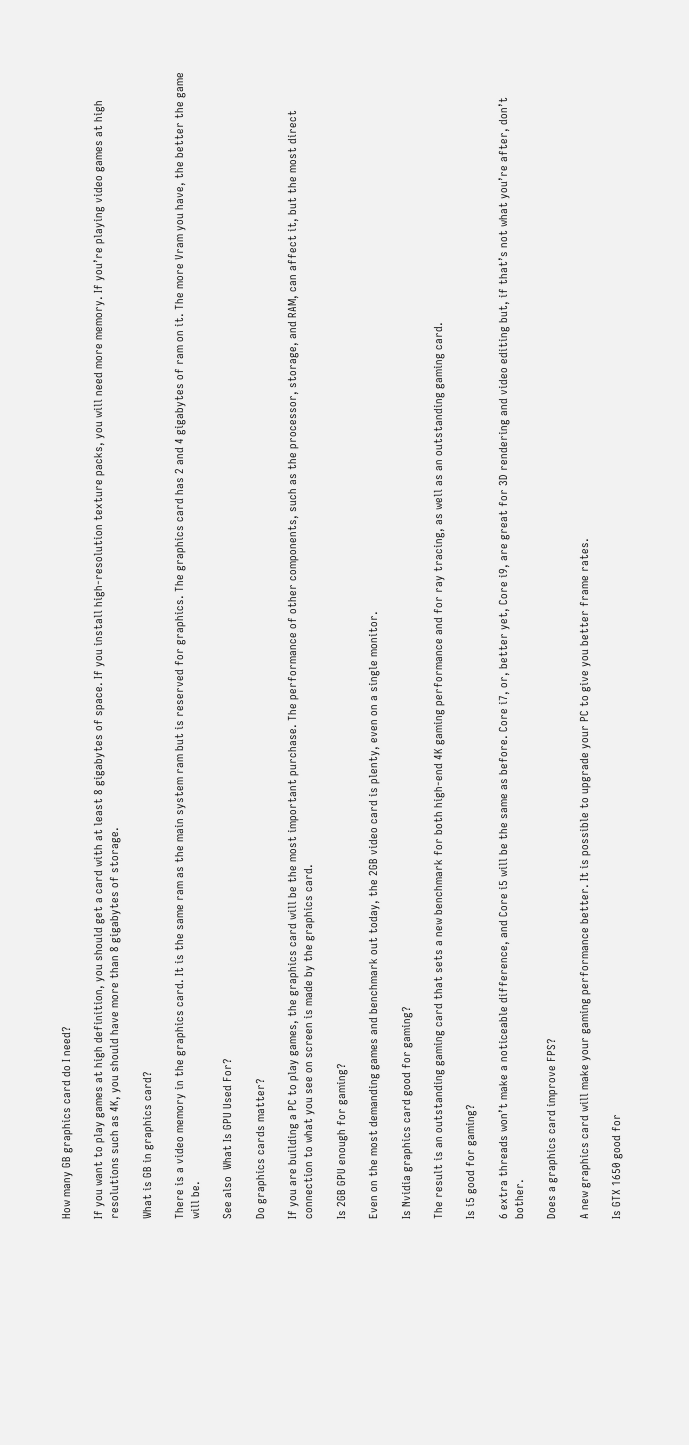How many GB graphics card do I need?

If you want to play games at high definition, you should get a card with at least 8 gigabytes of space. If you install high-resolution texture packs, you will need more memory. If you’re playing video games at high resolutions such as 4K, you should have more than 8 gigabytes of storage.

What is GB in graphics card?

There is a video memory in the graphics card. It is the same ram as the main system ram but is reserved for graphics. The graphics card has 2 and 4 gigabytes of ram on it. The more Vram you have, the better the game will be.

See also  What Is GPU Used For?

Do graphics cards matter?

If you are building a PC to play games, the graphics card will be the most important purchase. The performance of other components, such as the processor, storage, and RAM, can affect it, but the most direct connection to what you see on screen is made by the graphics card.

Is 2GB GPU enough for gaming?

Even on the most demanding games and benchmark out today, the 2GB video card is plenty, even on a single monitor.

Is Nvidia graphics card good for gaming?

The result is an outstanding gaming card that sets a new benchmark for both high-end 4K gaming performance and for ray tracing, as well as an outstanding gaming card.

Is i5 good for gaming?

6 extra threads won’t make a noticeable difference, and Core i5 will be the same as before. Core i7, or, better yet, Core i9, are great for 3D rendering and video editing but, if that’s not what you’re after, don’t bother.

Does a graphics card improve FPS?

A new graphics card will make your gaming performance better. It is possible to upgrade your PC to give you better frame rates.

Is GTX 1650 good for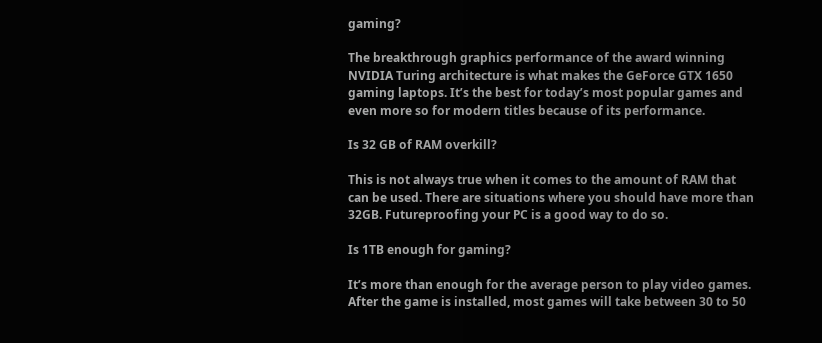gaming?

The breakthrough graphics performance of the award winning NVIDIA Turing architecture is what makes the GeForce GTX 1650 gaming laptops. It’s the best for today’s most popular games and even more so for modern titles because of its performance.

Is 32 GB of RAM overkill?

This is not always true when it comes to the amount of RAM that can be used. There are situations where you should have more than 32GB. Futureproofing your PC is a good way to do so.

Is 1TB enough for gaming?

It’s more than enough for the average person to play video games. After the game is installed, most games will take between 30 to 50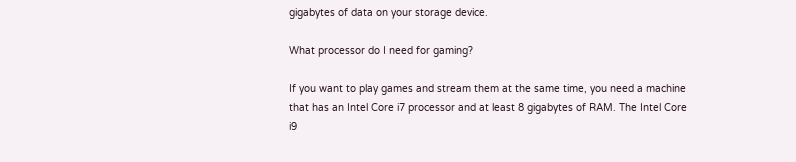gigabytes of data on your storage device.

What processor do I need for gaming?

If you want to play games and stream them at the same time, you need a machine that has an Intel Core i7 processor and at least 8 gigabytes of RAM. The Intel Core i9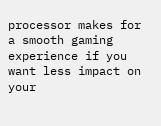processor makes for a smooth gaming experience if you want less impact on your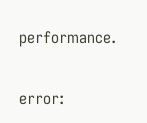performance.

error: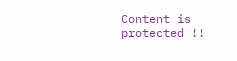Content is protected !!